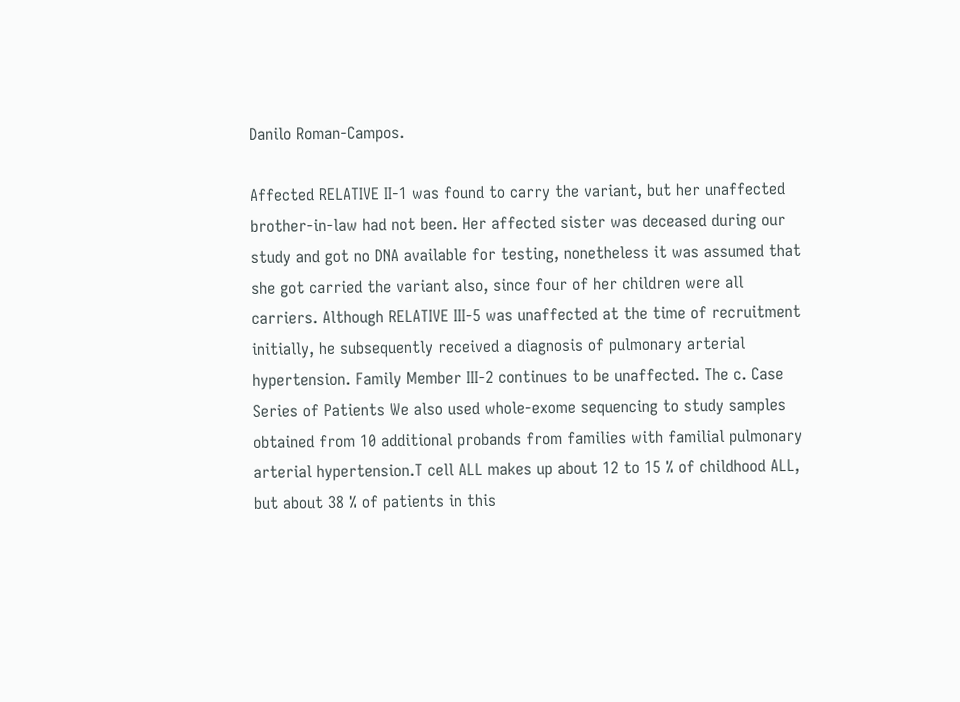Danilo Roman-Campos.

Affected RELATIVE II-1 was found to carry the variant, but her unaffected brother-in-law had not been. Her affected sister was deceased during our study and got no DNA available for testing, nonetheless it was assumed that she got carried the variant also, since four of her children were all carriers. Although RELATIVE III-5 was unaffected at the time of recruitment initially, he subsequently received a diagnosis of pulmonary arterial hypertension. Family Member III-2 continues to be unaffected. The c. Case Series of Patients We also used whole-exome sequencing to study samples obtained from 10 additional probands from families with familial pulmonary arterial hypertension.T cell ALL makes up about 12 to 15 % of childhood ALL, but about 38 % of patients in this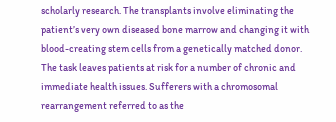scholarly research. The transplants involve eliminating the patient’s very own diseased bone marrow and changing it with blood-creating stem cells from a genetically matched donor. The task leaves patients at risk for a number of chronic and immediate health issues. Sufferers with a chromosomal rearrangement referred to as the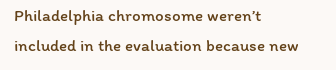Philadelphia chromosome weren’t included in the evaluation because new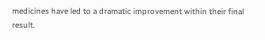medicines have led to a dramatic improvement within their final result.